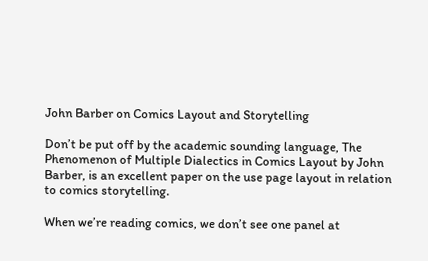John Barber on Comics Layout and Storytelling

Don’t be put off by the academic sounding language, The Phenomenon of Multiple Dialectics in Comics Layout by John Barber, is an excellent paper on the use page layout in relation to comics storytelling.

When we’re reading comics, we don’t see one panel at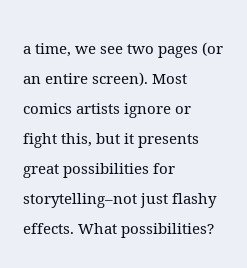a time, we see two pages (or an entire screen). Most comics artists ignore or fight this, but it presents great possibilities for storytelling–not just flashy effects. What possibilities?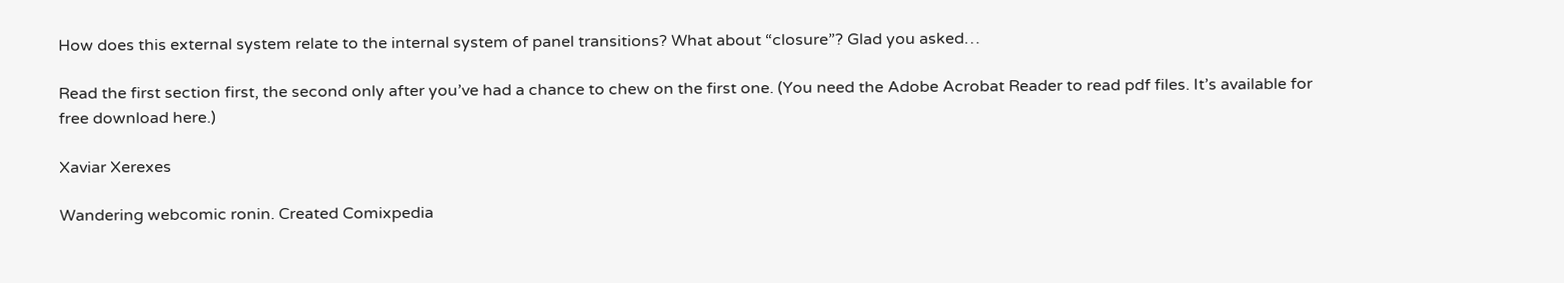How does this external system relate to the internal system of panel transitions? What about “closure”? Glad you asked…

Read the first section first, the second only after you’ve had a chance to chew on the first one. (You need the Adobe Acrobat Reader to read pdf files. It’s available for free download here.)

Xaviar Xerexes

Wandering webcomic ronin. Created Comixpedia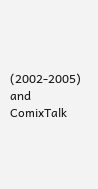(2002-2005) and ComixTalk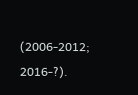(2006-2012; 2016-?).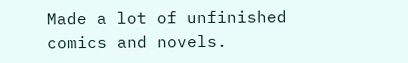Made a lot of unfinished comics and novels.